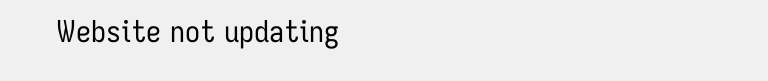Website not updating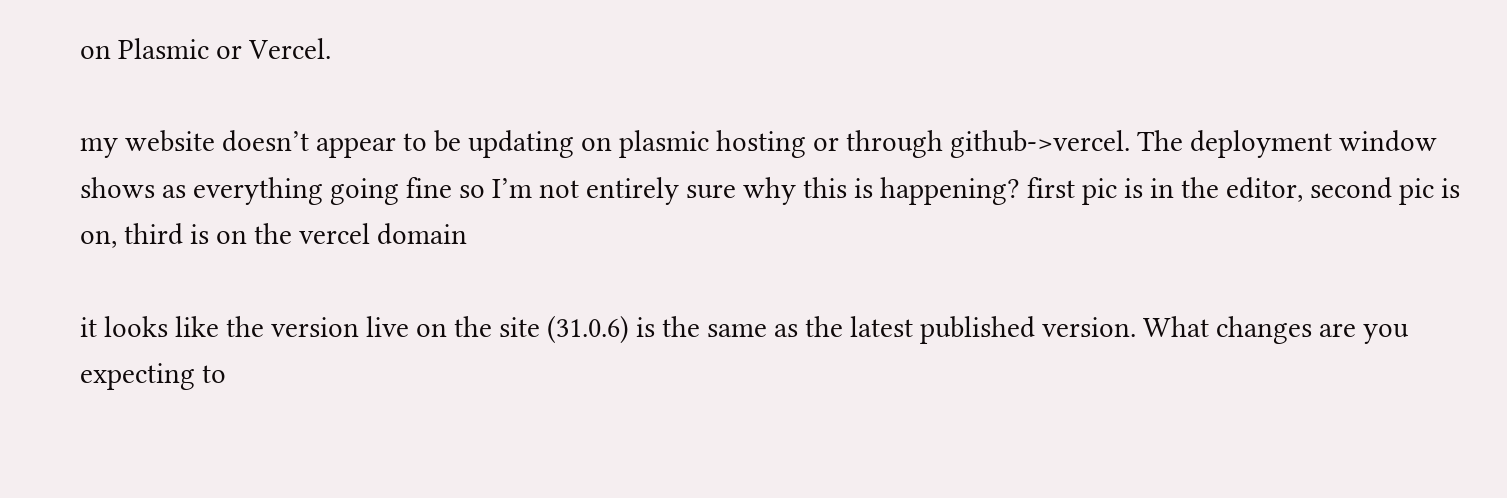on Plasmic or Vercel.

my website doesn’t appear to be updating on plasmic hosting or through github->vercel. The deployment window shows as everything going fine so I’m not entirely sure why this is happening? first pic is in the editor, second pic is on, third is on the vercel domain

it looks like the version live on the site (31.0.6) is the same as the latest published version. What changes are you expecting to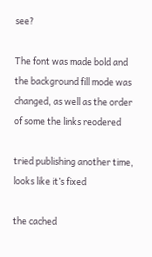see?

The font was made bold and the background fill mode was changed, as well as the order of some the links reodered

tried publishing another time, looks like it’s fixed

the cached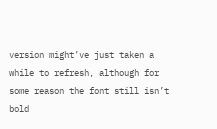version might’ve just taken a while to refresh, although for some reason the font still isn’t bold